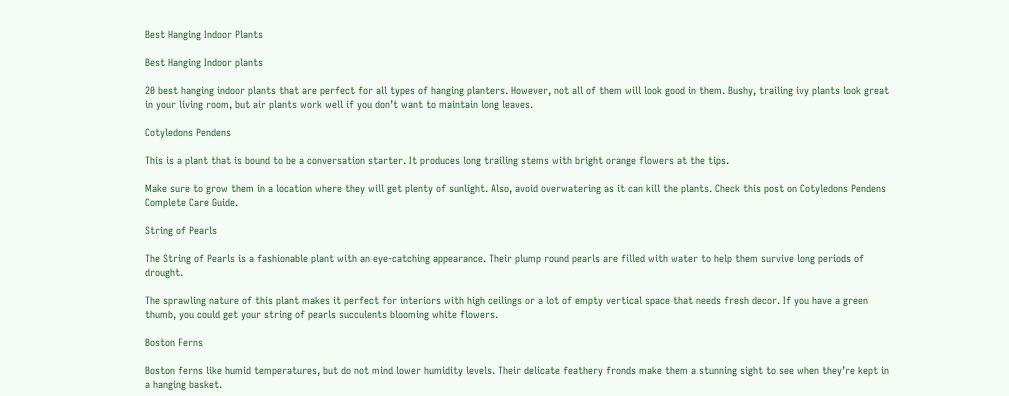Best Hanging Indoor Plants

Best Hanging Indoor plants

20 best hanging indoor plants that are perfect for all types of hanging planters. However, not all of them will look good in them. Bushy, trailing ivy plants look great in your living room, but air plants work well if you don’t want to maintain long leaves.

Cotyledons Pendens

This is a plant that is bound to be a conversation starter. It produces long trailing stems with bright orange flowers at the tips.

Make sure to grow them in a location where they will get plenty of sunlight. Also, avoid overwatering as it can kill the plants. Check this post on Cotyledons Pendens Complete Care Guide.

String of Pearls

The String of Pearls is a fashionable plant with an eye-catching appearance. Their plump round pearls are filled with water to help them survive long periods of drought.

The sprawling nature of this plant makes it perfect for interiors with high ceilings or a lot of empty vertical space that needs fresh decor. If you have a green thumb, you could get your string of pearls succulents blooming white flowers.

Boston Ferns

Boston ferns like humid temperatures, but do not mind lower humidity levels. Their delicate feathery fronds make them a stunning sight to see when they’re kept in a hanging basket.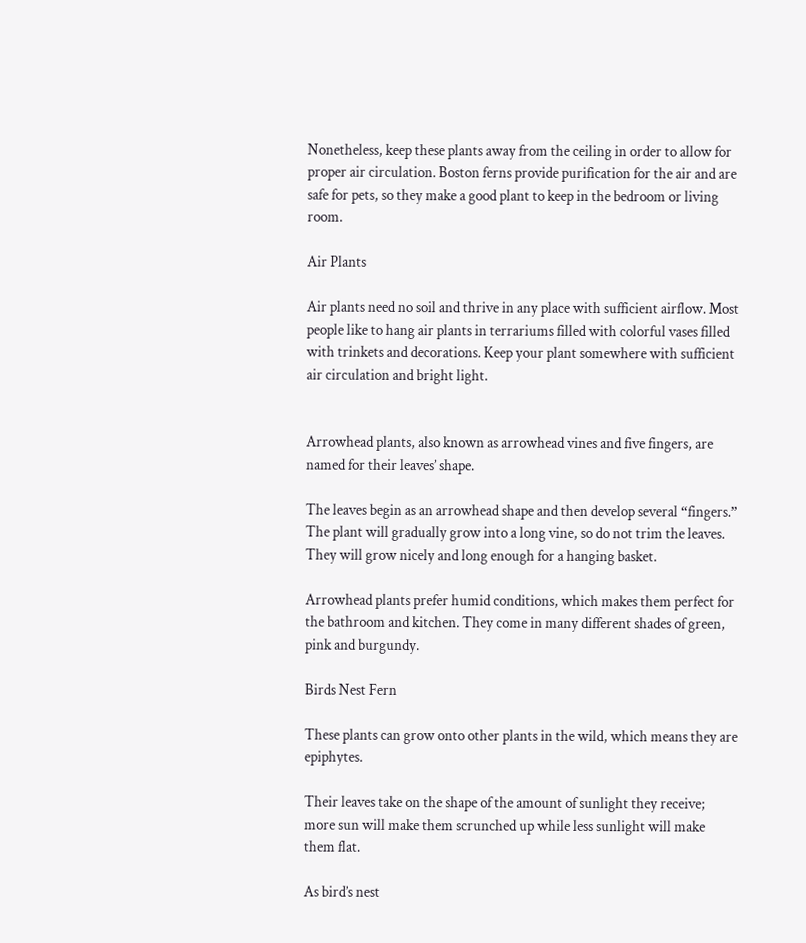Nonetheless, keep these plants away from the ceiling in order to allow for proper air circulation. Boston ferns provide purification for the air and are safe for pets, so they make a good plant to keep in the bedroom or living room.

Air Plants

Air plants need no soil and thrive in any place with sufficient airflow. Most people like to hang air plants in terrariums filled with colorful vases filled with trinkets and decorations. Keep your plant somewhere with sufficient air circulation and bright light.


Arrowhead plants, also known as arrowhead vines and five fingers, are named for their leaves’ shape.

The leaves begin as an arrowhead shape and then develop several “fingers.” The plant will gradually grow into a long vine, so do not trim the leaves. They will grow nicely and long enough for a hanging basket.

Arrowhead plants prefer humid conditions, which makes them perfect for the bathroom and kitchen. They come in many different shades of green, pink and burgundy.

Birds Nest Fern

These plants can grow onto other plants in the wild, which means they are epiphytes.

Their leaves take on the shape of the amount of sunlight they receive; more sun will make them scrunched up while less sunlight will make them flat.

As bird’s nest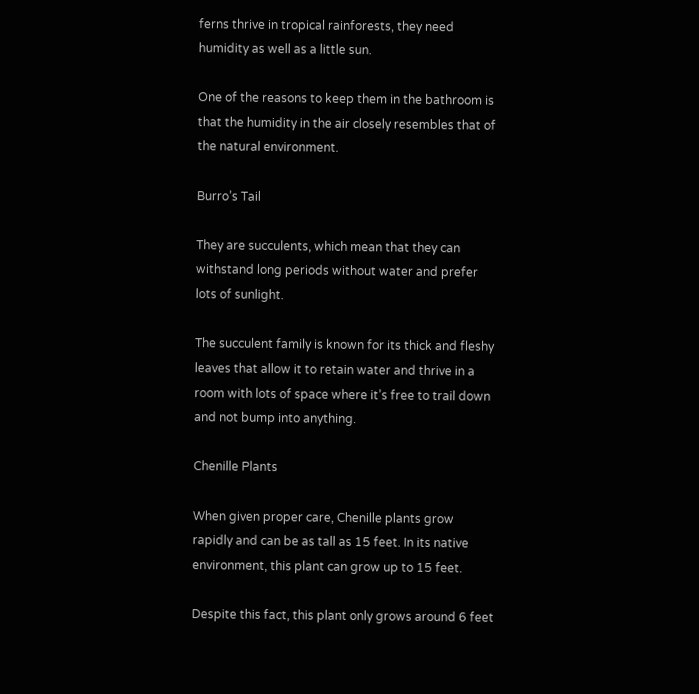ferns thrive in tropical rainforests, they need humidity as well as a little sun.

One of the reasons to keep them in the bathroom is that the humidity in the air closely resembles that of the natural environment.

Burro’s Tail

They are succulents, which mean that they can withstand long periods without water and prefer lots of sunlight.

The succulent family is known for its thick and fleshy leaves that allow it to retain water and thrive in a room with lots of space where it’s free to trail down and not bump into anything.

Chenille Plants

When given proper care, Chenille plants grow rapidly and can be as tall as 15 feet. In its native environment, this plant can grow up to 15 feet.

Despite this fact, this plant only grows around 6 feet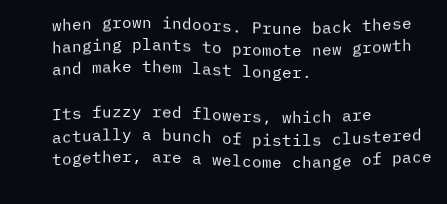when grown indoors. Prune back these hanging plants to promote new growth and make them last longer.

Its fuzzy red flowers, which are actually a bunch of pistils clustered together, are a welcome change of pace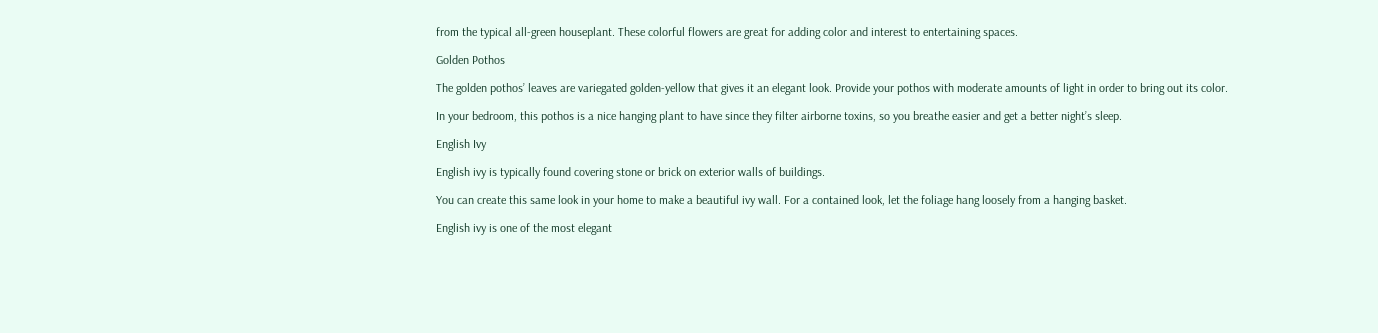from the typical all-green houseplant. These colorful flowers are great for adding color and interest to entertaining spaces.

Golden Pothos

The golden pothos’ leaves are variegated golden-yellow that gives it an elegant look. Provide your pothos with moderate amounts of light in order to bring out its color.

In your bedroom, this pothos is a nice hanging plant to have since they filter airborne toxins, so you breathe easier and get a better night’s sleep.

English Ivy

English ivy is typically found covering stone or brick on exterior walls of buildings.

You can create this same look in your home to make a beautiful ivy wall. For a contained look, let the foliage hang loosely from a hanging basket.

English ivy is one of the most elegant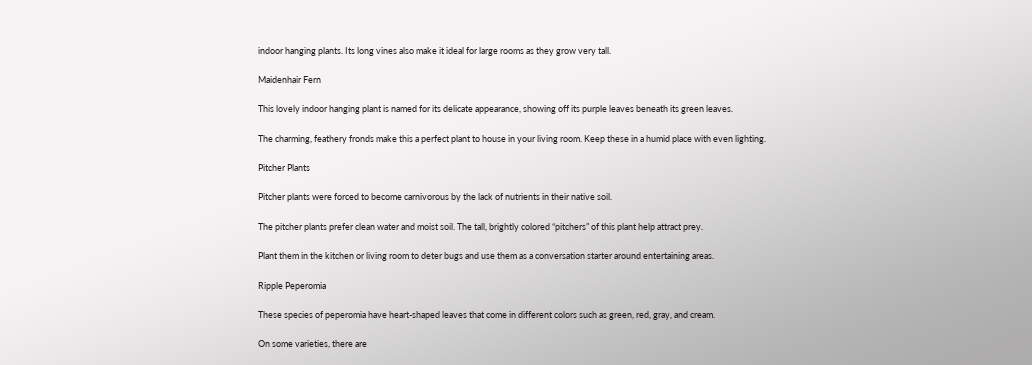indoor hanging plants. Its long vines also make it ideal for large rooms as they grow very tall.

Maidenhair Fern

This lovely indoor hanging plant is named for its delicate appearance, showing off its purple leaves beneath its green leaves.

The charming, feathery fronds make this a perfect plant to house in your living room. Keep these in a humid place with even lighting.

Pitcher Plants

Pitcher plants were forced to become carnivorous by the lack of nutrients in their native soil.

The pitcher plants prefer clean water and moist soil. The tall, brightly colored “pitchers” of this plant help attract prey.

Plant them in the kitchen or living room to deter bugs and use them as a conversation starter around entertaining areas.

Ripple Peperomia

These species of peperomia have heart-shaped leaves that come in different colors such as green, red, gray, and cream.

On some varieties, there are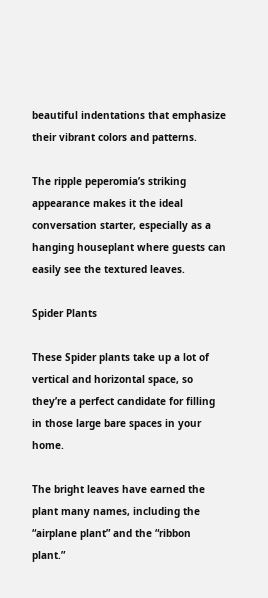beautiful indentations that emphasize their vibrant colors and patterns.

The ripple peperomia’s striking appearance makes it the ideal conversation starter, especially as a hanging houseplant where guests can easily see the textured leaves.

Spider Plants

These Spider plants take up a lot of vertical and horizontal space, so they’re a perfect candidate for filling in those large bare spaces in your home.

The bright leaves have earned the plant many names, including the “airplane plant” and the “ribbon plant.”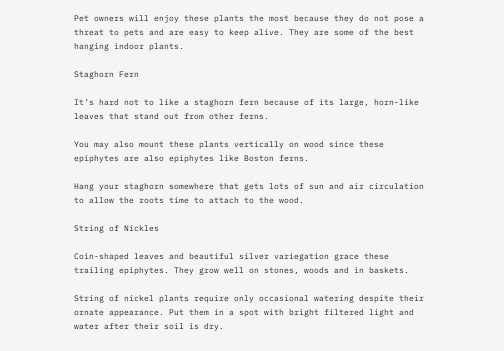Pet owners will enjoy these plants the most because they do not pose a threat to pets and are easy to keep alive. They are some of the best hanging indoor plants.

Staghorn Fern

It’s hard not to like a staghorn fern because of its large, horn-like leaves that stand out from other ferns.

You may also mount these plants vertically on wood since these epiphytes are also epiphytes like Boston ferns.

Hang your staghorn somewhere that gets lots of sun and air circulation to allow the roots time to attach to the wood.

String of Nickles

Coin-shaped leaves and beautiful silver variegation grace these trailing epiphytes. They grow well on stones, woods and in baskets.

String of nickel plants require only occasional watering despite their ornate appearance. Put them in a spot with bright filtered light and water after their soil is dry.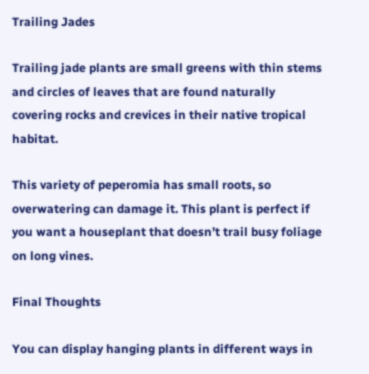Trailing Jades

Trailing jade plants are small greens with thin stems and circles of leaves that are found naturally covering rocks and crevices in their native tropical habitat.

This variety of peperomia has small roots, so overwatering can damage it. This plant is perfect if you want a houseplant that doesn’t trail busy foliage on long vines.

Final Thoughts

You can display hanging plants in different ways in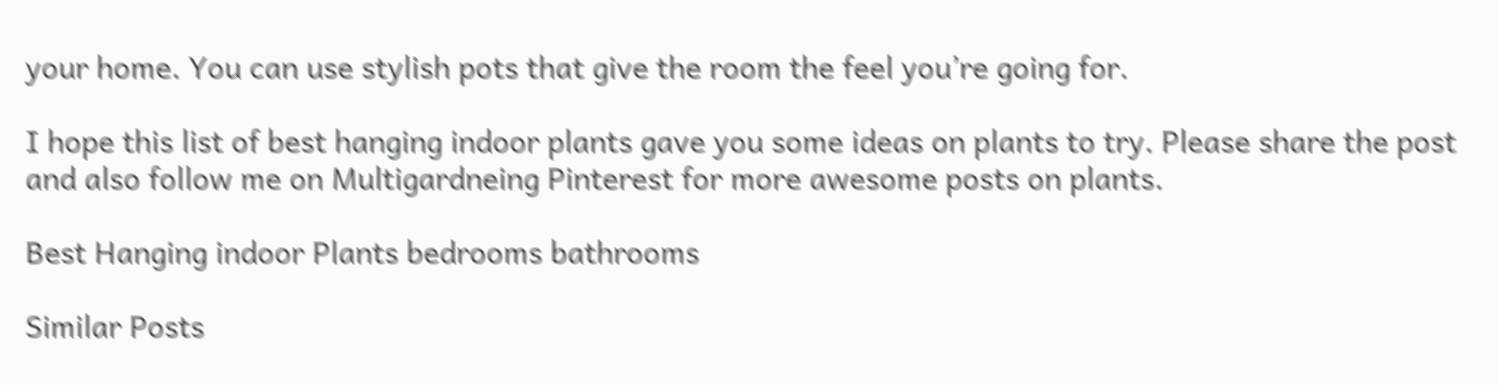your home. You can use stylish pots that give the room the feel you’re going for.

I hope this list of best hanging indoor plants gave you some ideas on plants to try. Please share the post and also follow me on Multigardneing Pinterest for more awesome posts on plants.

Best Hanging indoor Plants bedrooms bathrooms

Similar Posts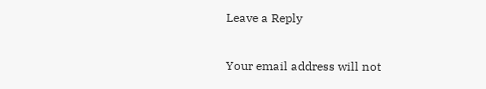Leave a Reply

Your email address will not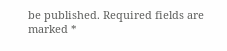be published. Required fields are marked *